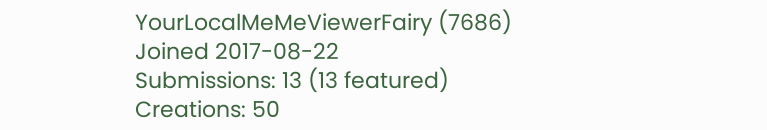YourLocalMeMeViewerFairy (7686)
Joined 2017-08-22
Submissions: 13 (13 featured)
Creations: 50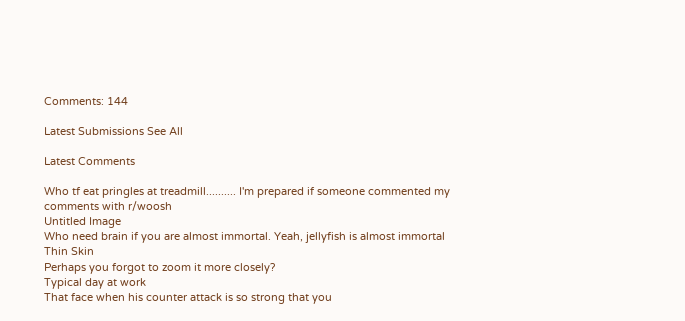Comments: 144

Latest Submissions See All

Latest Comments

Who tf eat pringles at treadmill.......... I'm prepared if someone commented my comments with r/woosh
Untitled Image
Who need brain if you are almost immortal. Yeah, jellyfish is almost immortal
Thin Skin
Perhaps you forgot to zoom it more closely?
Typical day at work
That face when his counter attack is so strong that you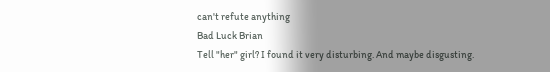can't refute anything
Bad Luck Brian
Tell "her" girl? I found it very disturbing. And maybe disgusting.